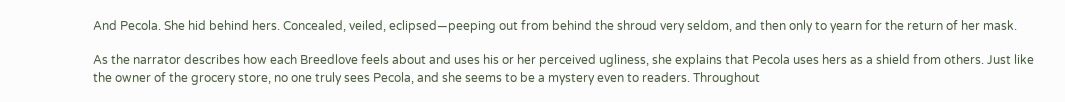And Pecola. She hid behind hers. Concealed, veiled, eclipsed—peeping out from behind the shroud very seldom, and then only to yearn for the return of her mask.

As the narrator describes how each Breedlove feels about and uses his or her perceived ugliness, she explains that Pecola uses hers as a shield from others. Just like the owner of the grocery store, no one truly sees Pecola, and she seems to be a mystery even to readers. Throughout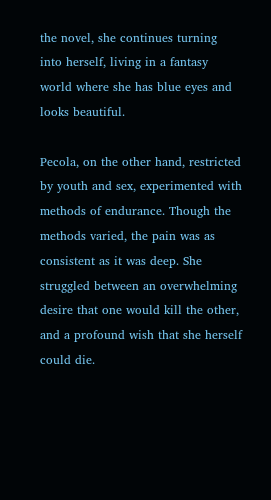the novel, she continues turning into herself, living in a fantasy world where she has blue eyes and looks beautiful.

Pecola, on the other hand, restricted by youth and sex, experimented with methods of endurance. Though the methods varied, the pain was as consistent as it was deep. She struggled between an overwhelming desire that one would kill the other, and a profound wish that she herself could die.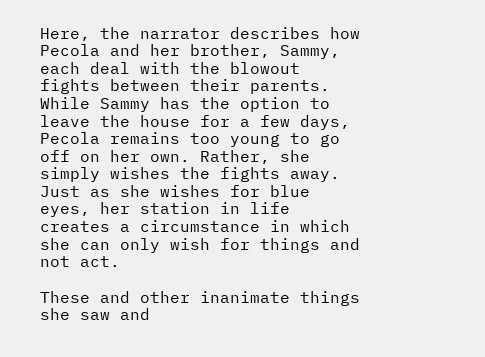Here, the narrator describes how Pecola and her brother, Sammy, each deal with the blowout fights between their parents. While Sammy has the option to leave the house for a few days, Pecola remains too young to go off on her own. Rather, she simply wishes the fights away. Just as she wishes for blue eyes, her station in life creates a circumstance in which she can only wish for things and not act.

These and other inanimate things she saw and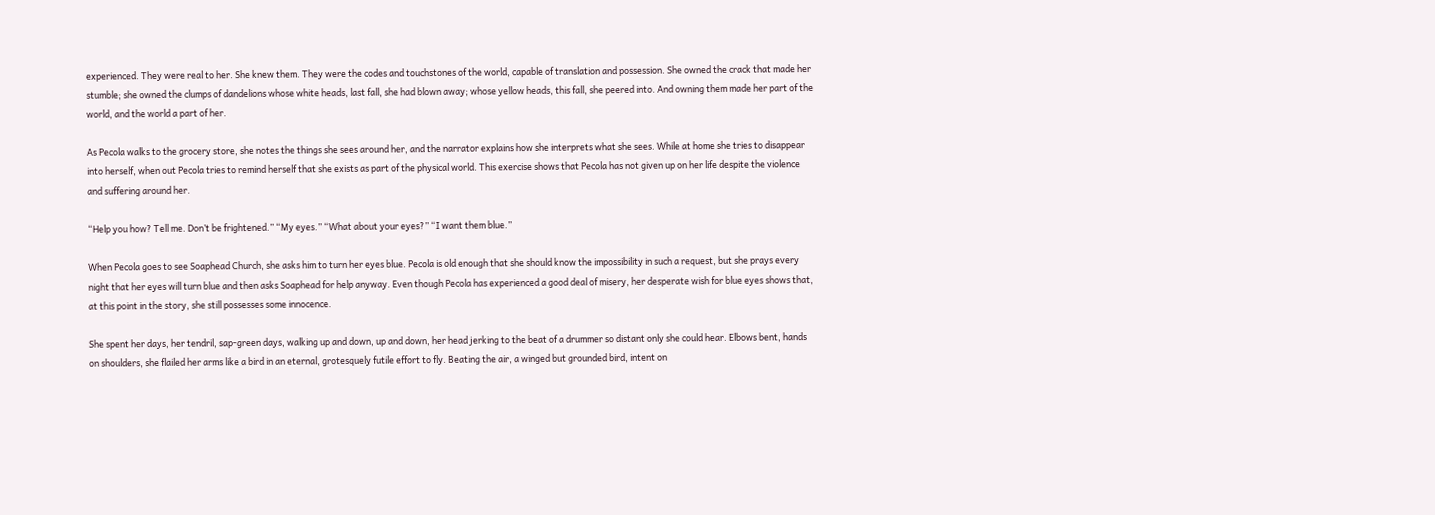experienced. They were real to her. She knew them. They were the codes and touchstones of the world, capable of translation and possession. She owned the crack that made her stumble; she owned the clumps of dandelions whose white heads, last fall, she had blown away; whose yellow heads, this fall, she peered into. And owning them made her part of the world, and the world a part of her.

As Pecola walks to the grocery store, she notes the things she sees around her, and the narrator explains how she interprets what she sees. While at home she tries to disappear into herself, when out Pecola tries to remind herself that she exists as part of the physical world. This exercise shows that Pecola has not given up on her life despite the violence and suffering around her.

“Help you how? Tell me. Don’t be frightened.” “My eyes.” “What about your eyes?” “I want them blue.”

When Pecola goes to see Soaphead Church, she asks him to turn her eyes blue. Pecola is old enough that she should know the impossibility in such a request, but she prays every night that her eyes will turn blue and then asks Soaphead for help anyway. Even though Pecola has experienced a good deal of misery, her desperate wish for blue eyes shows that, at this point in the story, she still possesses some innocence.

She spent her days, her tendril, sap-green days, walking up and down, up and down, her head jerking to the beat of a drummer so distant only she could hear. Elbows bent, hands on shoulders, she flailed her arms like a bird in an eternal, grotesquely futile effort to fly. Beating the air, a winged but grounded bird, intent on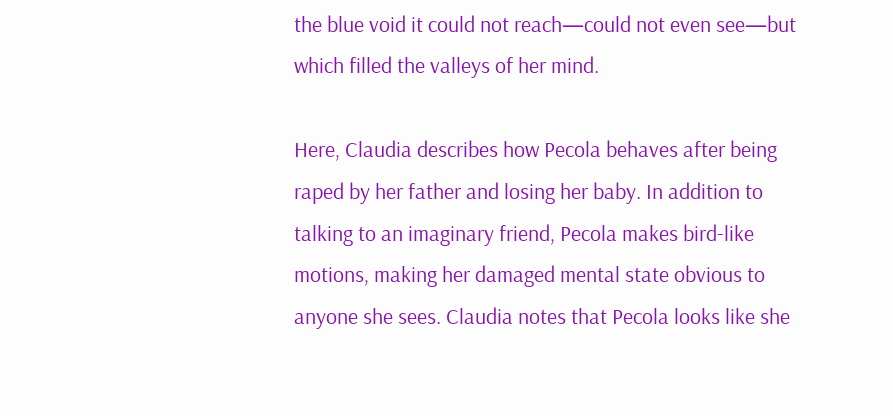the blue void it could not reach—could not even see—but which filled the valleys of her mind.

Here, Claudia describes how Pecola behaves after being raped by her father and losing her baby. In addition to talking to an imaginary friend, Pecola makes bird-like motions, making her damaged mental state obvious to anyone she sees. Claudia notes that Pecola looks like she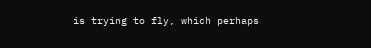is trying to fly, which perhaps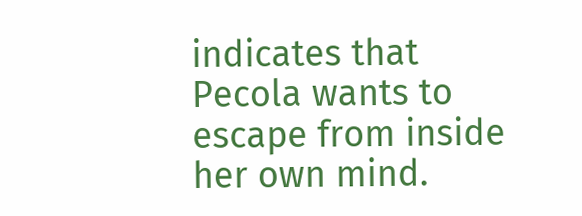indicates that Pecola wants to escape from inside her own mind.